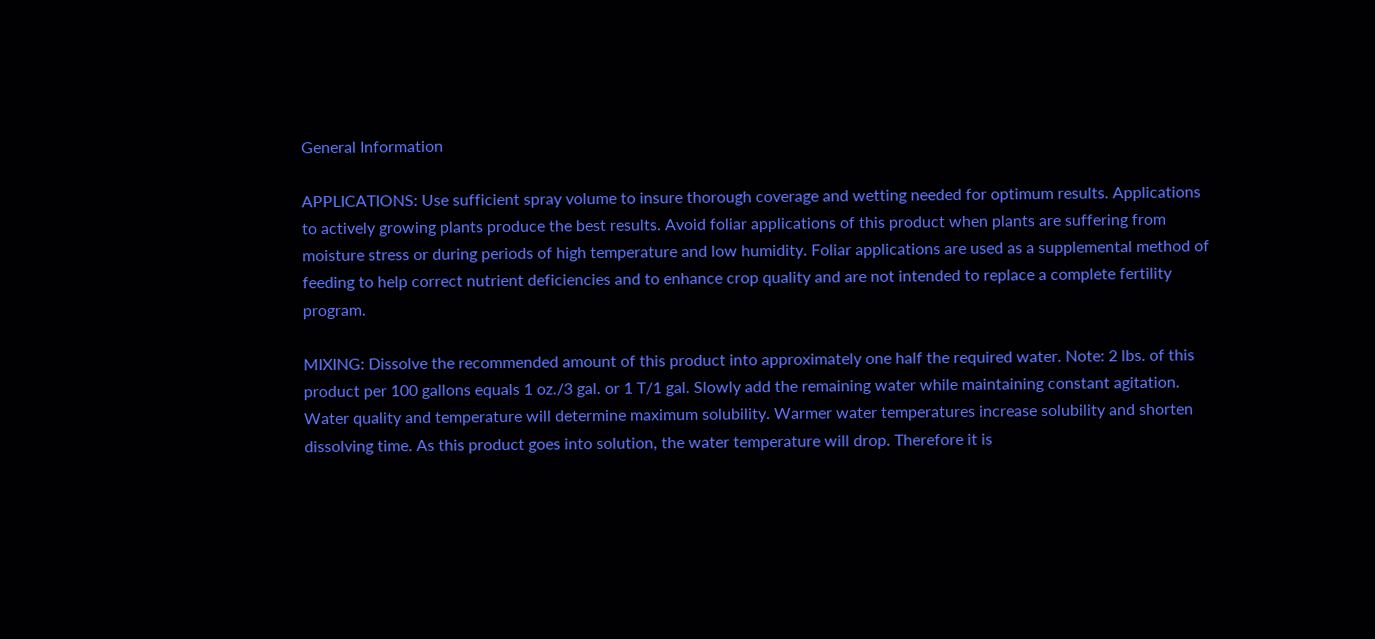General Information

APPLICATIONS: Use sufficient spray volume to insure thorough coverage and wetting needed for optimum results. Applications to actively growing plants produce the best results. Avoid foliar applications of this product when plants are suffering from moisture stress or during periods of high temperature and low humidity. Foliar applications are used as a supplemental method of feeding to help correct nutrient deficiencies and to enhance crop quality and are not intended to replace a complete fertility program.

MIXING: Dissolve the recommended amount of this product into approximately one half the required water. Note: 2 lbs. of this product per 100 gallons equals 1 oz./3 gal. or 1 T/1 gal. Slowly add the remaining water while maintaining constant agitation. Water quality and temperature will determine maximum solubility. Warmer water temperatures increase solubility and shorten dissolving time. As this product goes into solution, the water temperature will drop. Therefore it is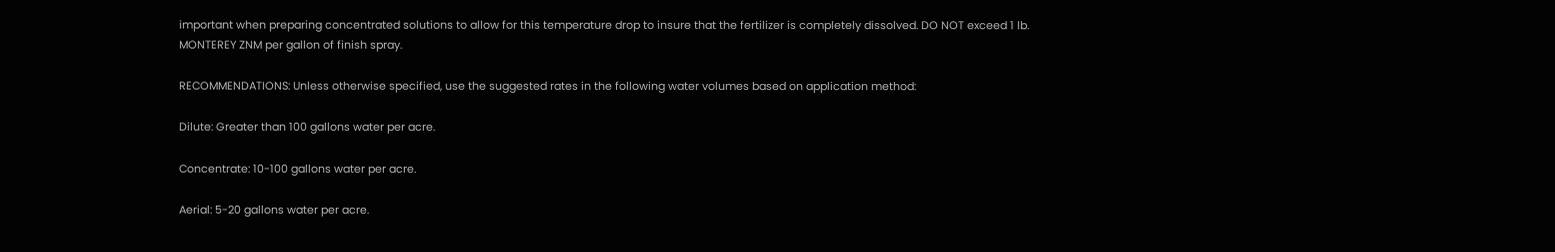important when preparing concentrated solutions to allow for this temperature drop to insure that the fertilizer is completely dissolved. DO NOT exceed 1 lb. MONTEREY ZNM per gallon of finish spray.

RECOMMENDATIONS: Unless otherwise specified, use the suggested rates in the following water volumes based on application method:

Dilute: Greater than 100 gallons water per acre.

Concentrate: 10-100 gallons water per acre.

Aerial: 5-20 gallons water per acre.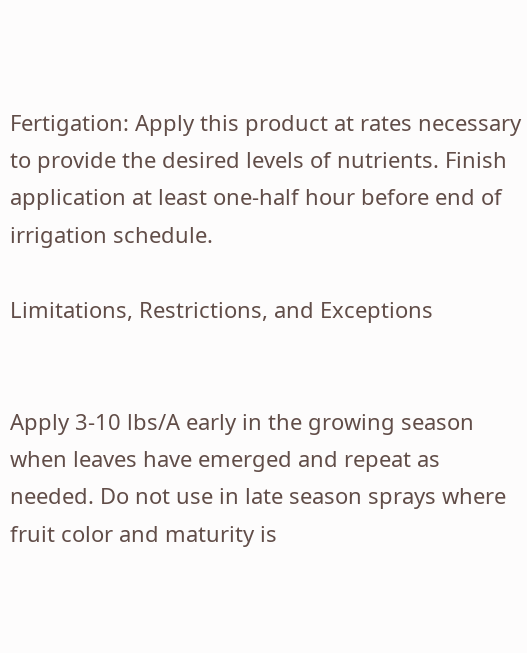Fertigation: Apply this product at rates necessary to provide the desired levels of nutrients. Finish application at least one-half hour before end of irrigation schedule.

Limitations, Restrictions, and Exceptions


Apply 3-10 lbs/A early in the growing season when leaves have emerged and repeat as needed. Do not use in late season sprays where fruit color and maturity is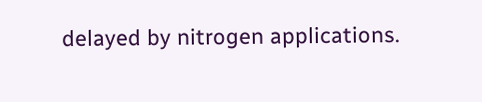delayed by nitrogen applications.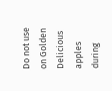Do not use on Golden Delicious apples during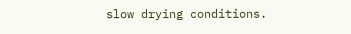slow drying conditions.